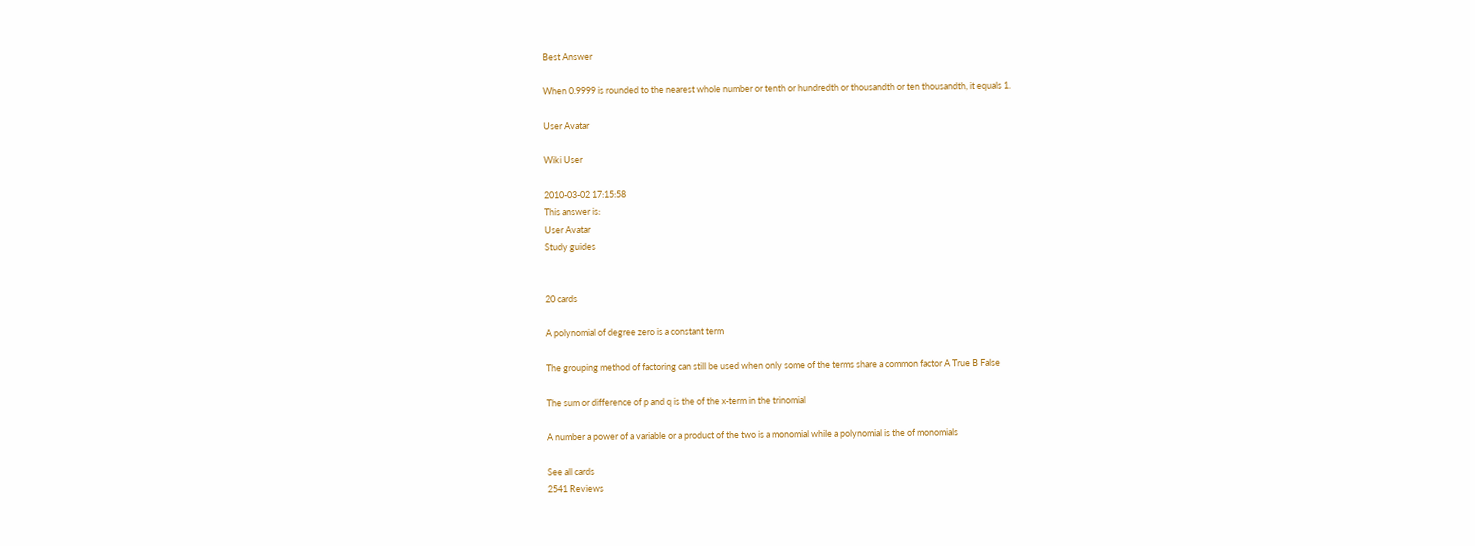Best Answer

When 0.9999 is rounded to the nearest whole number or tenth or hundredth or thousandth or ten thousandth, it equals 1.

User Avatar

Wiki User

2010-03-02 17:15:58
This answer is:
User Avatar
Study guides


20 cards

A polynomial of degree zero is a constant term

The grouping method of factoring can still be used when only some of the terms share a common factor A True B False

The sum or difference of p and q is the of the x-term in the trinomial

A number a power of a variable or a product of the two is a monomial while a polynomial is the of monomials

See all cards
2541 Reviews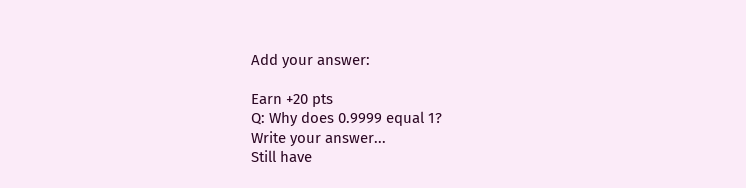Add your answer:

Earn +20 pts
Q: Why does 0.9999 equal 1?
Write your answer...
Still have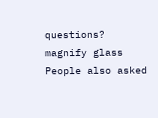questions?
magnify glass
People also asked